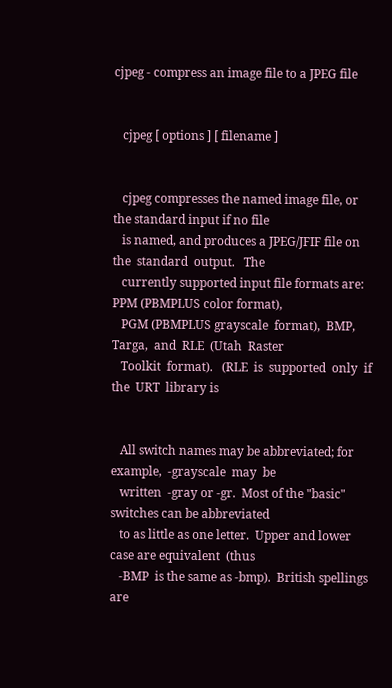cjpeg - compress an image file to a JPEG file


   cjpeg [ options ] [ filename ]


   cjpeg compresses the named image file, or the standard input if no file
   is named, and produces a JPEG/JFIF file on the  standard  output.   The
   currently supported input file formats are: PPM (PBMPLUS color format),
   PGM (PBMPLUS grayscale  format),  BMP,  Targa,  and  RLE  (Utah  Raster
   Toolkit  format).   (RLE  is  supported  only  if  the  URT  library is


   All switch names may be abbreviated; for  example,  -grayscale  may  be
   written  -gray or -gr.  Most of the "basic" switches can be abbreviated
   to as little as one letter.  Upper and lower case are equivalent  (thus
   -BMP  is the same as -bmp).  British spellings are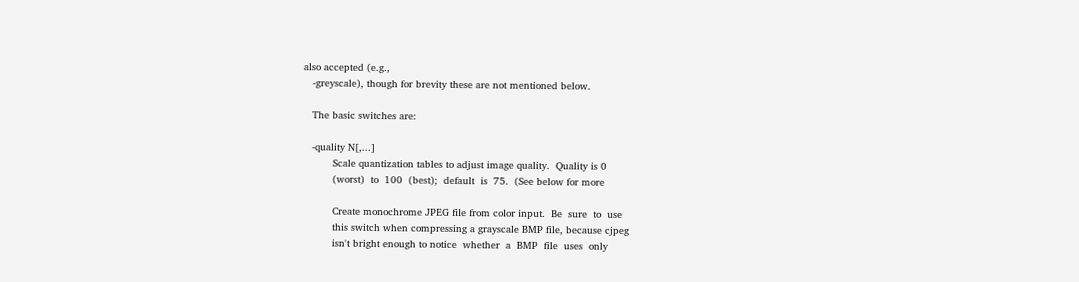also accepted (e.g.,
   -greyscale), though for brevity these are not mentioned below.

   The basic switches are:

   -quality N[,...]
          Scale quantization tables to adjust image quality.  Quality is 0
          (worst)  to  100  (best);  default  is  75.  (See below for more

          Create monochrome JPEG file from color input.  Be  sure  to  use
          this switch when compressing a grayscale BMP file, because cjpeg
          isn't bright enough to notice  whether  a  BMP  file  uses  only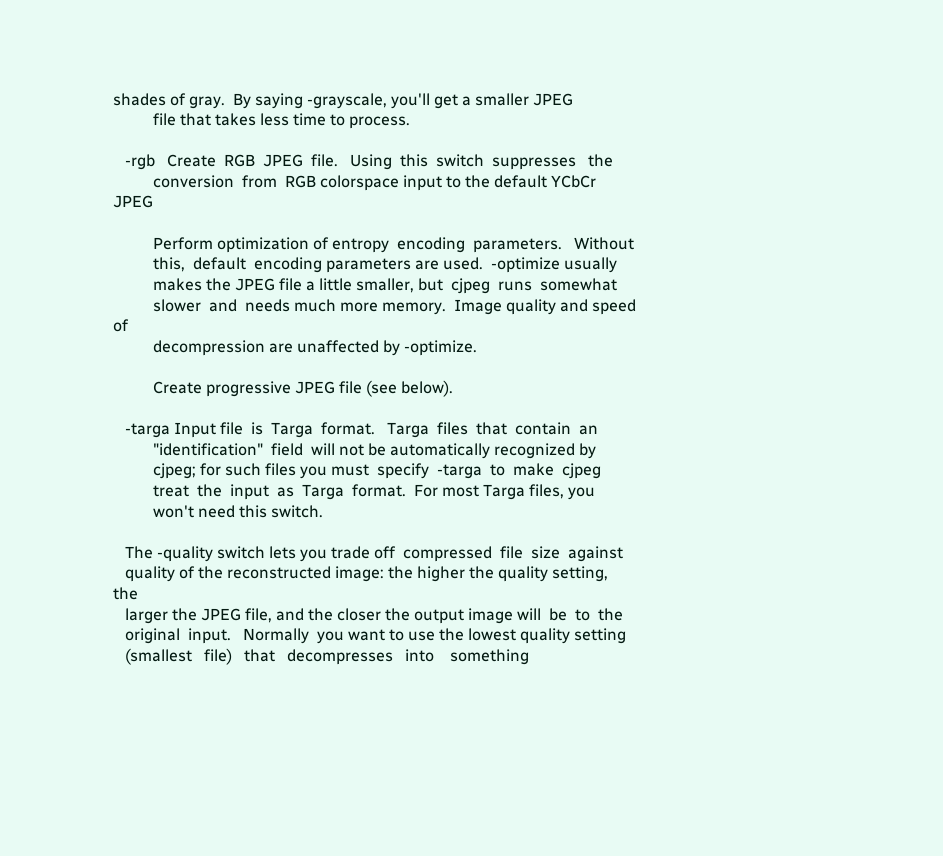shades of gray.  By saying -grayscale, you'll get a smaller JPEG
          file that takes less time to process.

   -rgb   Create  RGB  JPEG  file.   Using  this  switch  suppresses   the
          conversion  from  RGB colorspace input to the default YCbCr JPEG

          Perform optimization of entropy  encoding  parameters.   Without
          this,  default  encoding parameters are used.  -optimize usually
          makes the JPEG file a little smaller, but  cjpeg  runs  somewhat
          slower  and  needs much more memory.  Image quality and speed of
          decompression are unaffected by -optimize.

          Create progressive JPEG file (see below).

   -targa Input file  is  Targa  format.   Targa  files  that  contain  an
          "identification"  field  will not be automatically recognized by
          cjpeg; for such files you must  specify  -targa  to  make  cjpeg
          treat  the  input  as  Targa  format.  For most Targa files, you
          won't need this switch.

   The -quality switch lets you trade off  compressed  file  size  against
   quality of the reconstructed image: the higher the quality setting, the
   larger the JPEG file, and the closer the output image will  be  to  the
   original  input.   Normally  you want to use the lowest quality setting
   (smallest   file)   that   decompresses   into    something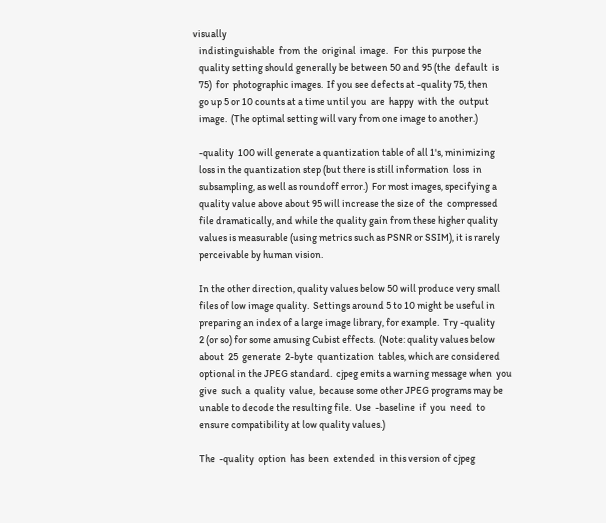visually
   indistinguishable  from  the  original  image.   For  this  purpose the
   quality setting should generally be between 50 and 95 (the  default  is
   75)  for  photographic images.  If you see defects at -quality 75, then
   go up 5 or 10 counts at a time until you  are  happy  with  the  output
   image.  (The optimal setting will vary from one image to another.)

   -quality  100 will generate a quantization table of all 1's, minimizing
   loss in the quantization step (but there is still information  loss  in
   subsampling, as well as roundoff error.)  For most images, specifying a
   quality value above about 95 will increase the size of  the  compressed
   file dramatically, and while the quality gain from these higher quality
   values is measurable (using metrics such as PSNR or SSIM), it is rarely
   perceivable by human vision.

   In the other direction, quality values below 50 will produce very small
   files of low image quality.  Settings around 5 to 10 might be useful in
   preparing an index of a large image library, for example.  Try -quality
   2 (or so) for some amusing Cubist effects.  (Note: quality values below
   about  25  generate  2-byte  quantization  tables, which are considered
   optional in the JPEG standard.  cjpeg emits a warning message when  you
   give  such  a  quality  value,  because some other JPEG programs may be
   unable to decode the resulting file.  Use  -baseline  if  you  need  to
   ensure compatibility at low quality values.)

   The  -quality  option  has  been  extended  in this version of cjpeg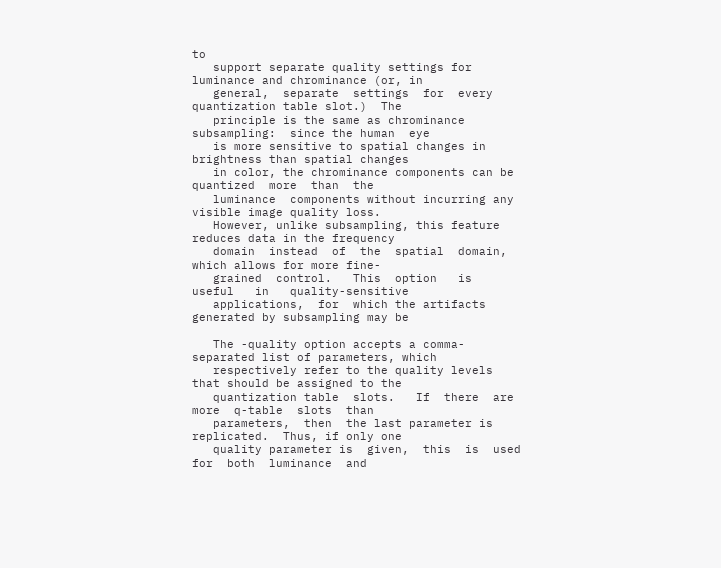to
   support separate quality settings for luminance and chrominance (or, in
   general,  separate  settings  for  every quantization table slot.)  The
   principle is the same as chrominance subsampling:  since the human  eye
   is more sensitive to spatial changes in brightness than spatial changes
   in color, the chrominance components can be  quantized  more  than  the
   luminance  components without incurring any visible image quality loss.
   However, unlike subsampling, this feature reduces data in the frequency
   domain  instead  of  the  spatial  domain,  which allows for more fine-
   grained  control.   This  option   is   useful   in   quality-sensitive
   applications,  for  which the artifacts generated by subsampling may be

   The -quality option accepts a comma-separated list of parameters, which
   respectively refer to the quality levels that should be assigned to the
   quantization table  slots.   If  there  are  more  q-table  slots  than
   parameters,  then  the last parameter is replicated.  Thus, if only one
   quality parameter is  given,  this  is  used  for  both  luminance  and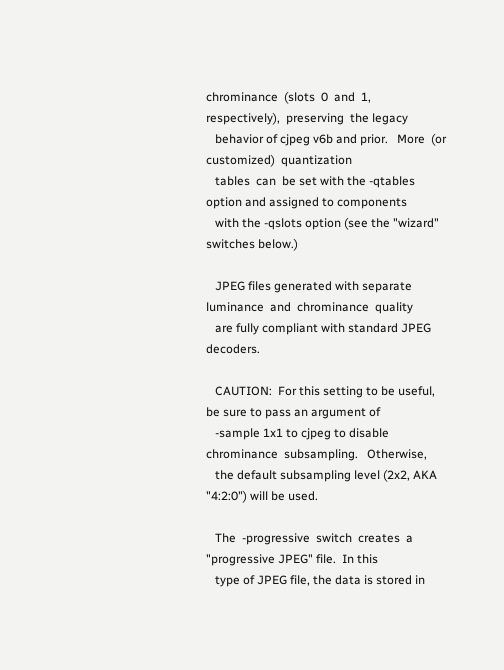chrominance  (slots  0  and  1,  respectively),  preserving  the legacy
   behavior of cjpeg v6b and prior.   More  (or  customized)  quantization
   tables  can  be set with the -qtables option and assigned to components
   with the -qslots option (see the "wizard" switches below.)

   JPEG files generated with separate luminance  and  chrominance  quality
   are fully compliant with standard JPEG decoders.

   CAUTION:  For this setting to be useful, be sure to pass an argument of
   -sample 1x1 to cjpeg to disable  chrominance  subsampling.   Otherwise,
   the default subsampling level (2x2, AKA "4:2:0") will be used.

   The  -progressive  switch  creates  a "progressive JPEG" file.  In this
   type of JPEG file, the data is stored in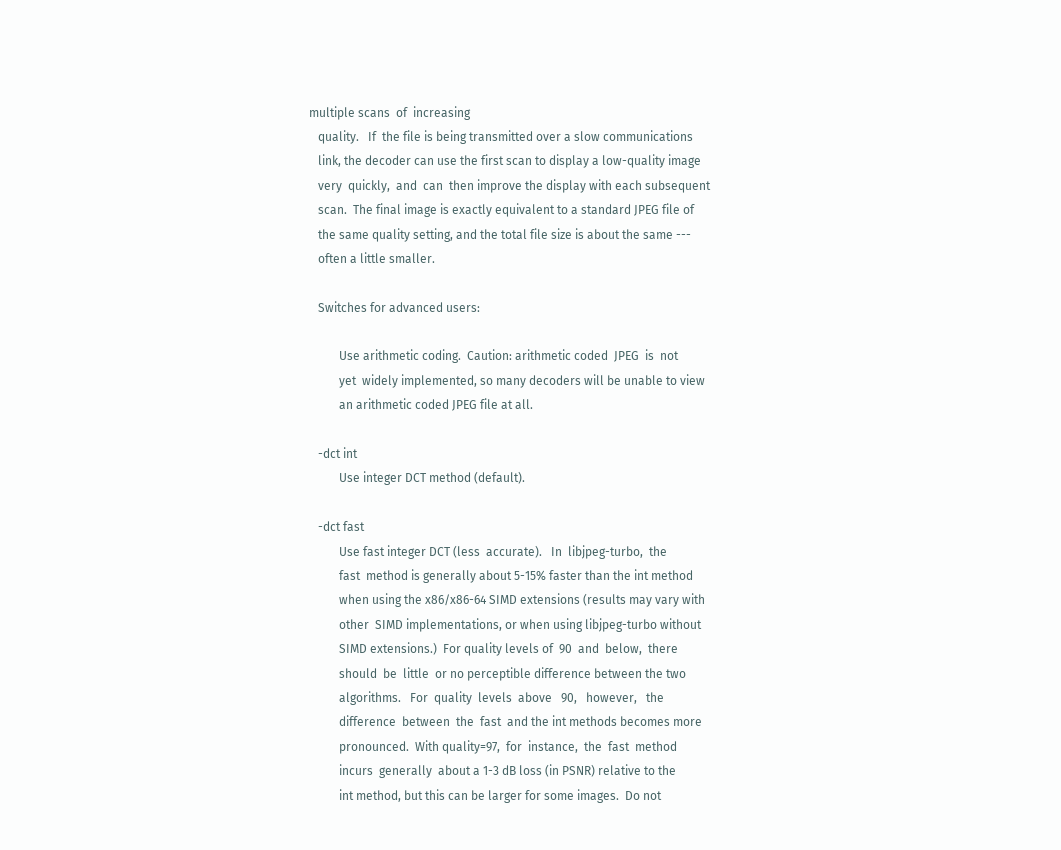multiple scans  of  increasing
   quality.   If  the file is being transmitted over a slow communications
   link, the decoder can use the first scan to display a low-quality image
   very  quickly,  and  can  then improve the display with each subsequent
   scan.  The final image is exactly equivalent to a standard JPEG file of
   the same quality setting, and the total file size is about the same ---
   often a little smaller.

   Switches for advanced users:

          Use arithmetic coding.  Caution: arithmetic coded  JPEG  is  not
          yet  widely implemented, so many decoders will be unable to view
          an arithmetic coded JPEG file at all.

   -dct int
          Use integer DCT method (default).

   -dct fast
          Use fast integer DCT (less  accurate).   In  libjpeg-turbo,  the
          fast  method is generally about 5-15% faster than the int method
          when using the x86/x86-64 SIMD extensions (results may vary with
          other  SIMD implementations, or when using libjpeg-turbo without
          SIMD extensions.)  For quality levels of  90  and  below,  there
          should  be  little  or no perceptible difference between the two
          algorithms.   For  quality  levels  above   90,   however,   the
          difference  between  the  fast  and the int methods becomes more
          pronounced.  With quality=97,  for  instance,  the  fast  method
          incurs  generally  about a 1-3 dB loss (in PSNR) relative to the
          int method, but this can be larger for some images.  Do not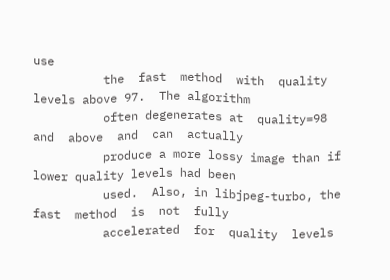use
          the  fast  method  with  quality levels above 97.  The algorithm
          often degenerates at  quality=98  and  above  and  can  actually
          produce a more lossy image than if lower quality levels had been
          used.  Also, in libjpeg-turbo, the  fast  method  is  not  fully
          accelerated  for  quality  levels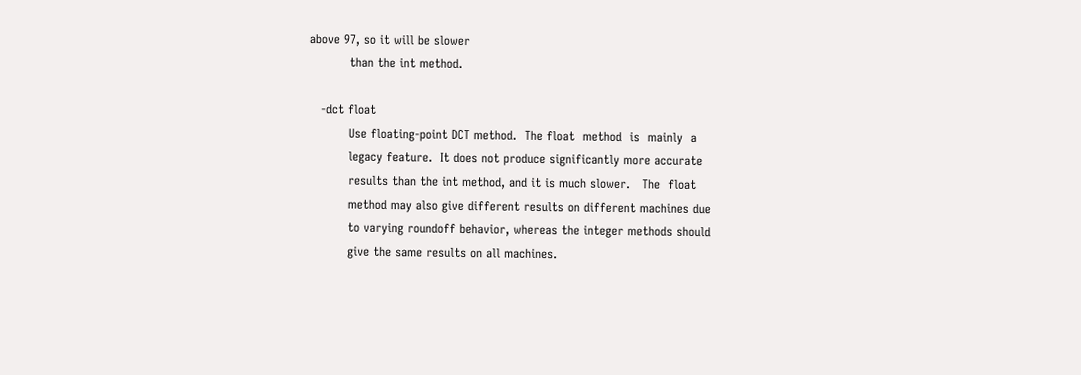above 97, so it will be slower
          than the int method.

   -dct float
          Use floating-point DCT method.  The float  method  is  mainly  a
          legacy feature.  It does not produce significantly more accurate
          results than the int method, and it is much slower.   The  float
          method may also give different results on different machines due
          to varying roundoff behavior, whereas the integer methods should
          give the same results on all machines.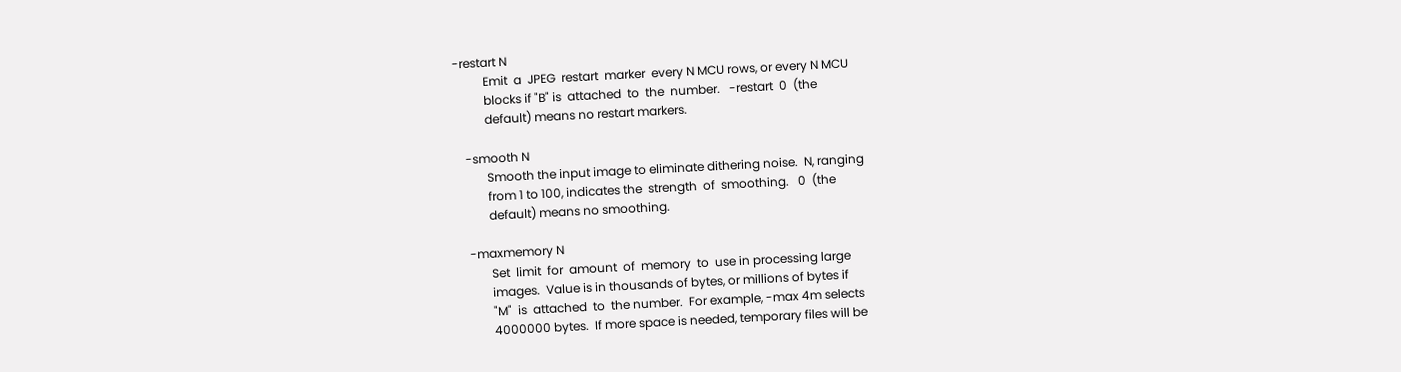-restart N
          Emit  a  JPEG  restart  marker  every N MCU rows, or every N MCU
          blocks if "B" is  attached  to  the  number.   -restart  0  (the
          default) means no restart markers.

   -smooth N
          Smooth the input image to eliminate dithering noise.  N, ranging
          from 1 to 100, indicates the  strength  of  smoothing.   0  (the
          default) means no smoothing.

   -maxmemory N
          Set  limit  for  amount  of  memory  to  use in processing large
          images.  Value is in thousands of bytes, or millions of bytes if
          "M"  is  attached  to  the number.  For example, -max 4m selects
          4000000 bytes.  If more space is needed, temporary files will be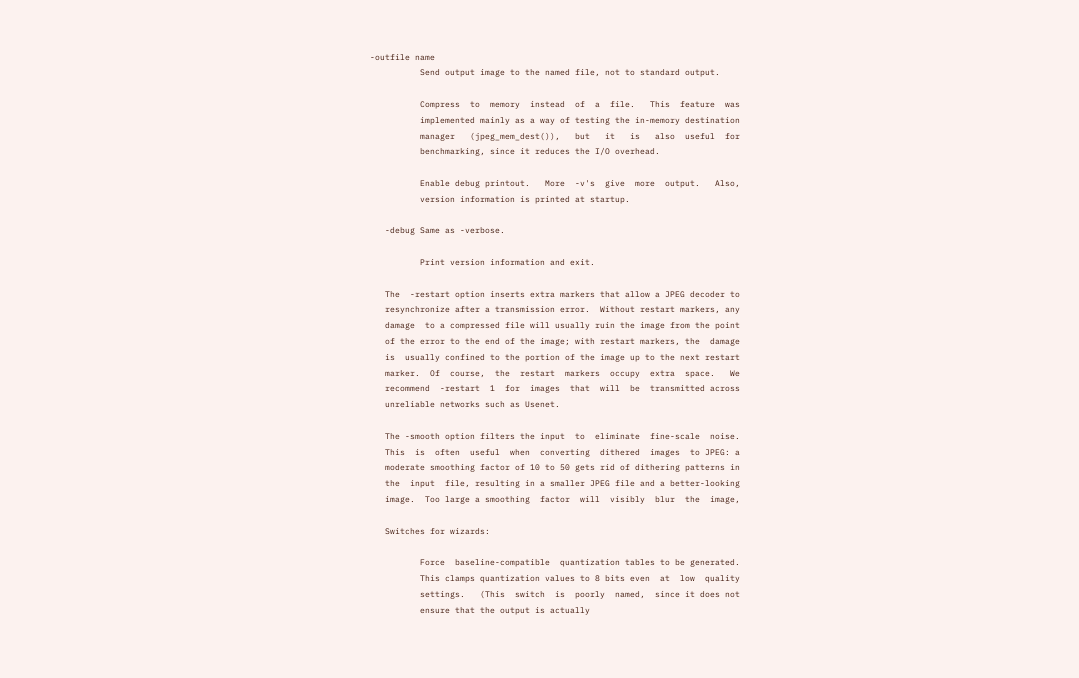-outfile name
          Send output image to the named file, not to standard output.

          Compress  to  memory  instead  of  a  file.   This  feature  was
          implemented mainly as a way of testing the in-memory destination
          manager   (jpeg_mem_dest()),   but   it   is   also  useful  for
          benchmarking, since it reduces the I/O overhead.

          Enable debug printout.   More  -v's  give  more  output.   Also,
          version information is printed at startup.

   -debug Same as -verbose.

          Print version information and exit.

   The  -restart option inserts extra markers that allow a JPEG decoder to
   resynchronize after a transmission error.  Without restart markers, any
   damage  to a compressed file will usually ruin the image from the point
   of the error to the end of the image; with restart markers, the  damage
   is  usually confined to the portion of the image up to the next restart
   marker.  Of  course,  the  restart  markers  occupy  extra  space.   We
   recommend  -restart  1  for  images  that  will  be  transmitted across
   unreliable networks such as Usenet.

   The -smooth option filters the input  to  eliminate  fine-scale  noise.
   This  is  often  useful  when  converting  dithered  images  to JPEG: a
   moderate smoothing factor of 10 to 50 gets rid of dithering patterns in
   the  input  file, resulting in a smaller JPEG file and a better-looking
   image.  Too large a smoothing  factor  will  visibly  blur  the  image,

   Switches for wizards:

          Force  baseline-compatible  quantization tables to be generated.
          This clamps quantization values to 8 bits even  at  low  quality
          settings.   (This  switch  is  poorly  named,  since it does not
          ensure that the output is actually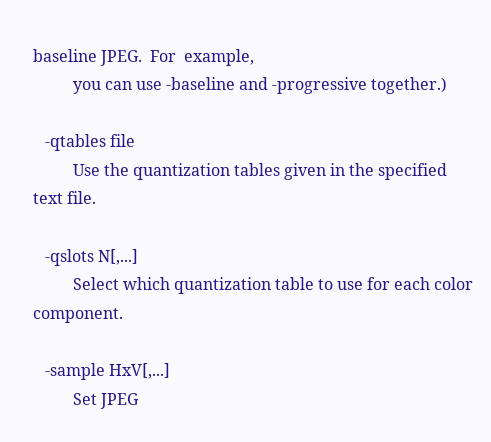baseline JPEG.  For  example,
          you can use -baseline and -progressive together.)

   -qtables file
          Use the quantization tables given in the specified text file.

   -qslots N[,...]
          Select which quantization table to use for each color component.

   -sample HxV[,...]
          Set JPEG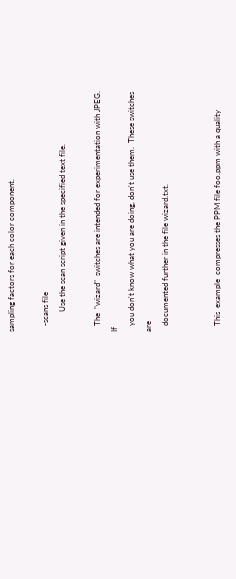sampling factors for each color component.

   -scans file
          Use the scan script given in the specified text file.

   The  "wizard"  switches are intended for experimentation with JPEG.  If
   you don't know what you are doing, don't use them.  These switches  are
   documented further in the file wizard.txt.


   This  example  compresses the PPM file foo.ppm with a quality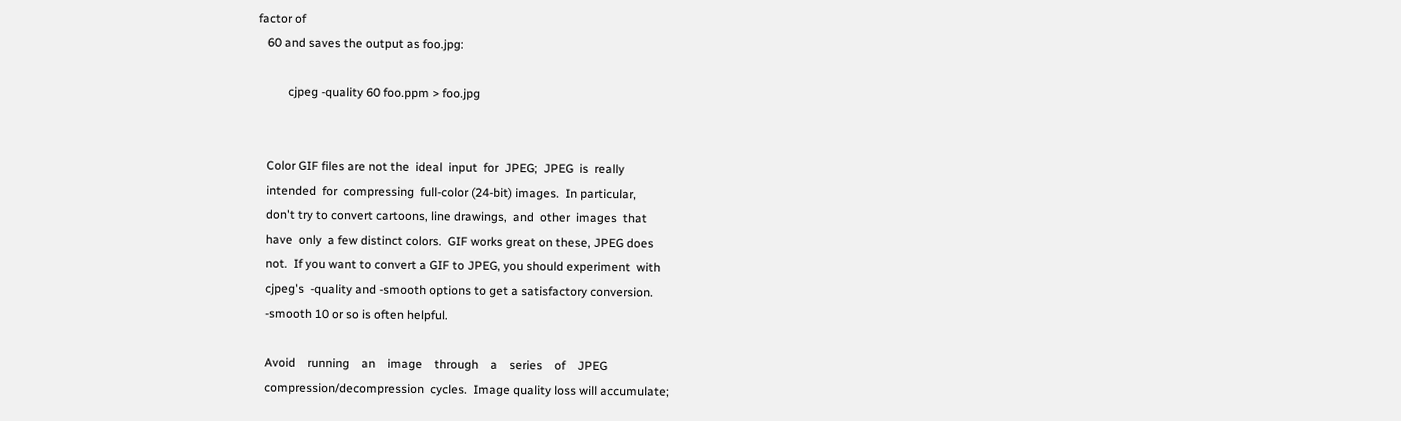factor of
   60 and saves the output as foo.jpg:

          cjpeg -quality 60 foo.ppm > foo.jpg


   Color GIF files are not the  ideal  input  for  JPEG;  JPEG  is  really
   intended  for  compressing  full-color (24-bit) images.  In particular,
   don't try to convert cartoons, line drawings,  and  other  images  that
   have  only  a few distinct colors.  GIF works great on these, JPEG does
   not.  If you want to convert a GIF to JPEG, you should experiment  with
   cjpeg's  -quality and -smooth options to get a satisfactory conversion.
   -smooth 10 or so is often helpful.

   Avoid    running    an    image    through    a    series    of    JPEG
   compression/decompression  cycles.  Image quality loss will accumulate;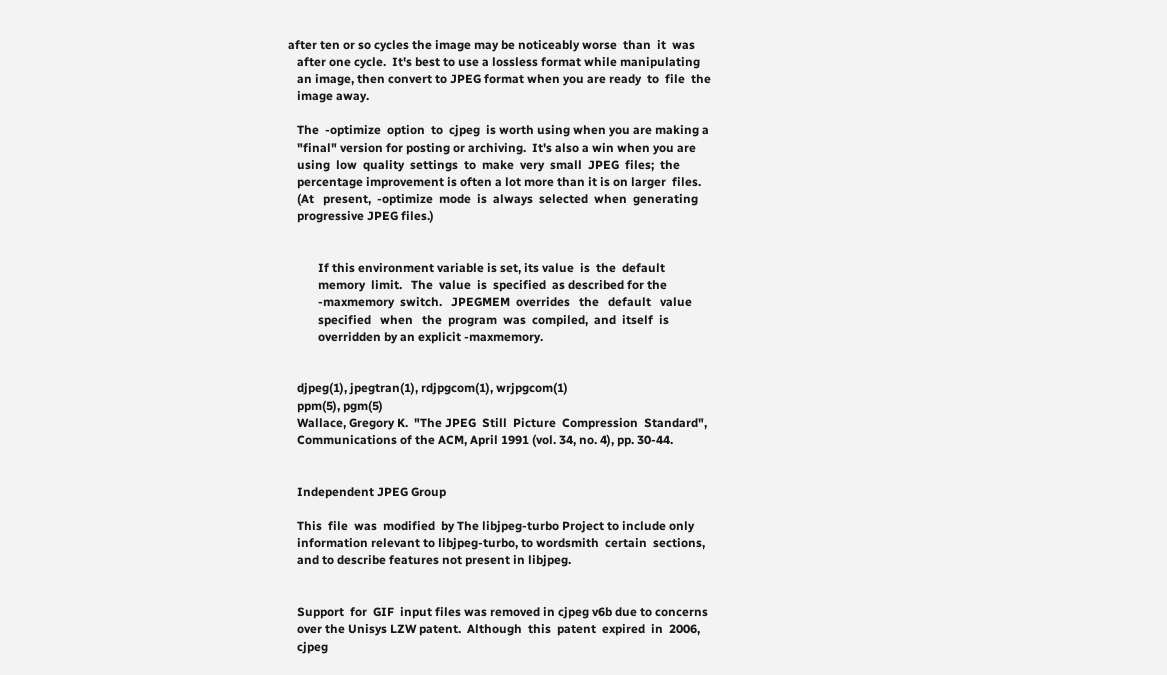after ten or so cycles the image may be noticeably worse  than  it  was
   after one cycle.  It's best to use a lossless format while manipulating
   an image, then convert to JPEG format when you are ready  to  file  the
   image away.

   The  -optimize  option  to  cjpeg  is worth using when you are making a
   "final" version for posting or archiving.  It's also a win when you are
   using  low  quality  settings  to  make  very  small  JPEG  files;  the
   percentage improvement is often a lot more than it is on larger  files.
   (At   present,  -optimize  mode  is  always  selected  when  generating
   progressive JPEG files.)


          If this environment variable is set, its value  is  the  default
          memory  limit.   The  value  is  specified  as described for the
          -maxmemory  switch.   JPEGMEM  overrides   the   default   value
          specified   when   the  program  was  compiled,  and  itself  is
          overridden by an explicit -maxmemory.


   djpeg(1), jpegtran(1), rdjpgcom(1), wrjpgcom(1)
   ppm(5), pgm(5)
   Wallace, Gregory K.  "The JPEG  Still  Picture  Compression  Standard",
   Communications of the ACM, April 1991 (vol. 34, no. 4), pp. 30-44.


   Independent JPEG Group

   This  file  was  modified  by The libjpeg-turbo Project to include only
   information relevant to libjpeg-turbo, to wordsmith  certain  sections,
   and to describe features not present in libjpeg.


   Support  for  GIF  input files was removed in cjpeg v6b due to concerns
   over the Unisys LZW patent.  Although  this  patent  expired  in  2006,
   cjpeg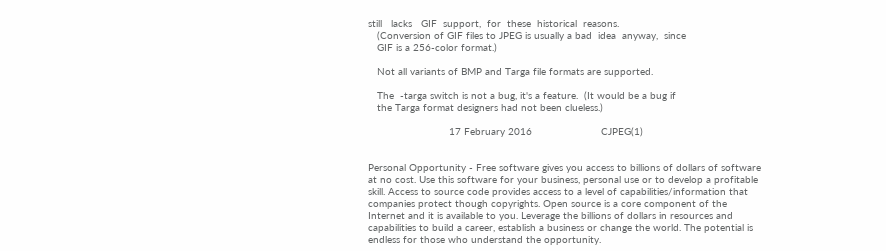still   lacks   GIF  support,  for  these  historical  reasons.
   (Conversion of GIF files to JPEG is usually a bad  idea  anyway,  since
   GIF is a 256-color format.)

   Not all variants of BMP and Targa file formats are supported.

   The  -targa switch is not a bug, it's a feature.  (It would be a bug if
   the Targa format designers had not been clueless.)

                           17 February 2016                       CJPEG(1)


Personal Opportunity - Free software gives you access to billions of dollars of software at no cost. Use this software for your business, personal use or to develop a profitable skill. Access to source code provides access to a level of capabilities/information that companies protect though copyrights. Open source is a core component of the Internet and it is available to you. Leverage the billions of dollars in resources and capabilities to build a career, establish a business or change the world. The potential is endless for those who understand the opportunity.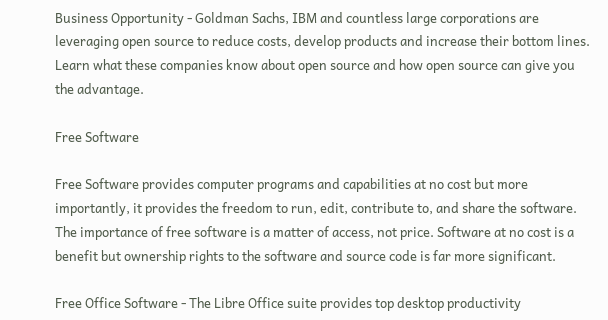Business Opportunity - Goldman Sachs, IBM and countless large corporations are leveraging open source to reduce costs, develop products and increase their bottom lines. Learn what these companies know about open source and how open source can give you the advantage.

Free Software

Free Software provides computer programs and capabilities at no cost but more importantly, it provides the freedom to run, edit, contribute to, and share the software. The importance of free software is a matter of access, not price. Software at no cost is a benefit but ownership rights to the software and source code is far more significant.

Free Office Software - The Libre Office suite provides top desktop productivity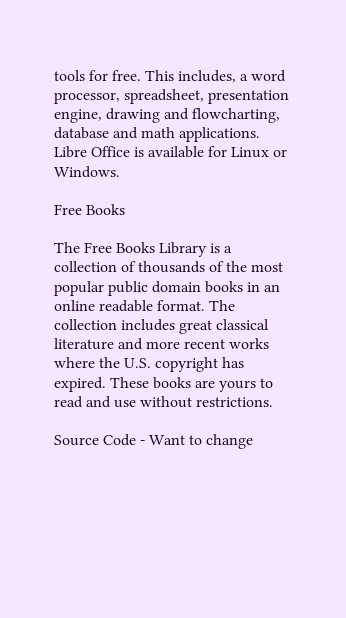tools for free. This includes, a word processor, spreadsheet, presentation engine, drawing and flowcharting, database and math applications. Libre Office is available for Linux or Windows.

Free Books

The Free Books Library is a collection of thousands of the most popular public domain books in an online readable format. The collection includes great classical literature and more recent works where the U.S. copyright has expired. These books are yours to read and use without restrictions.

Source Code - Want to change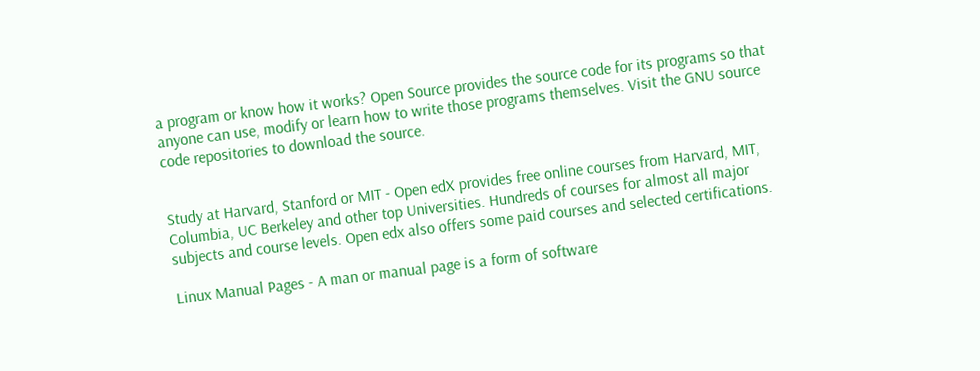a program or know how it works? Open Source provides the source code for its programs so that anyone can use, modify or learn how to write those programs themselves. Visit the GNU source code repositories to download the source.


Study at Harvard, Stanford or MIT - Open edX provides free online courses from Harvard, MIT, Columbia, UC Berkeley and other top Universities. Hundreds of courses for almost all major subjects and course levels. Open edx also offers some paid courses and selected certifications.

Linux Manual Pages - A man or manual page is a form of software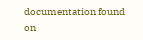documentation found on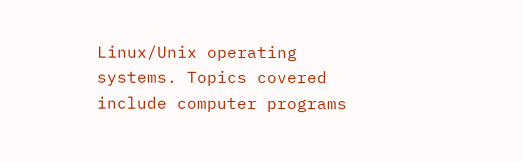Linux/Unix operating systems. Topics covered include computer programs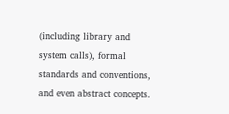(including library and system calls), formal standards and conventions, and even abstract concepts.